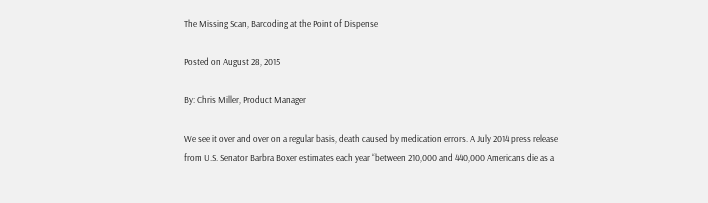The Missing Scan, Barcoding at the Point of Dispense

Posted on August 28, 2015

By: Chris Miller, Product Manager

We see it over and over on a regular basis, death caused by medication errors. A July 2014 press release from U.S. Senator Barbra Boxer estimates each year “between 210,000 and 440,000 Americans die as a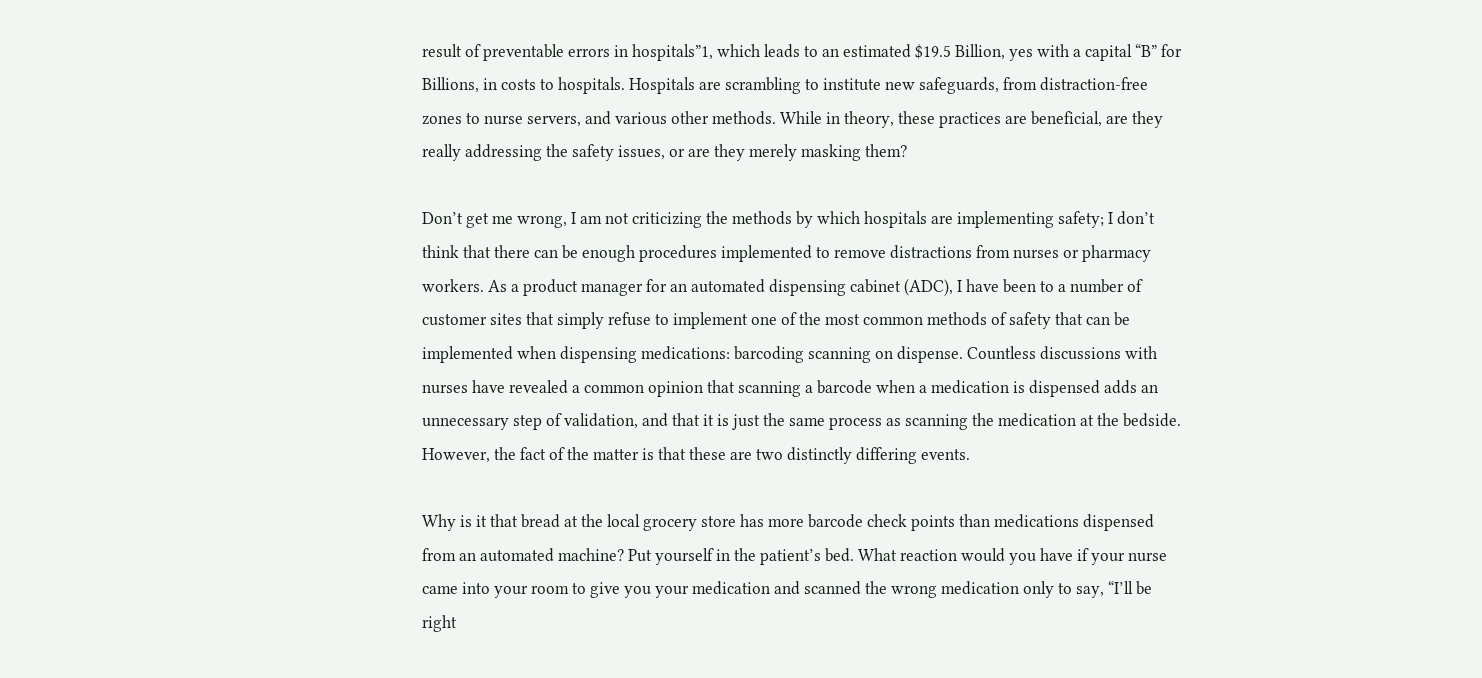result of preventable errors in hospitals”1, which leads to an estimated $19.5 Billion, yes with a capital “B” for Billions, in costs to hospitals. Hospitals are scrambling to institute new safeguards, from distraction-free zones to nurse servers, and various other methods. While in theory, these practices are beneficial, are they really addressing the safety issues, or are they merely masking them?

Don’t get me wrong, I am not criticizing the methods by which hospitals are implementing safety; I don’t think that there can be enough procedures implemented to remove distractions from nurses or pharmacy workers. As a product manager for an automated dispensing cabinet (ADC), I have been to a number of customer sites that simply refuse to implement one of the most common methods of safety that can be implemented when dispensing medications: barcoding scanning on dispense. Countless discussions with nurses have revealed a common opinion that scanning a barcode when a medication is dispensed adds an unnecessary step of validation, and that it is just the same process as scanning the medication at the bedside. However, the fact of the matter is that these are two distinctly differing events.

Why is it that bread at the local grocery store has more barcode check points than medications dispensed from an automated machine? Put yourself in the patient’s bed. What reaction would you have if your nurse came into your room to give you your medication and scanned the wrong medication only to say, “I’ll be right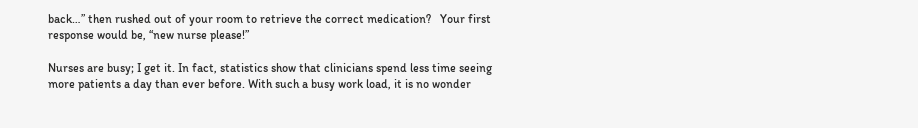back…” then rushed out of your room to retrieve the correct medication?   Your first response would be, “new nurse please!”

Nurses are busy; I get it. In fact, statistics show that clinicians spend less time seeing more patients a day than ever before. With such a busy work load, it is no wonder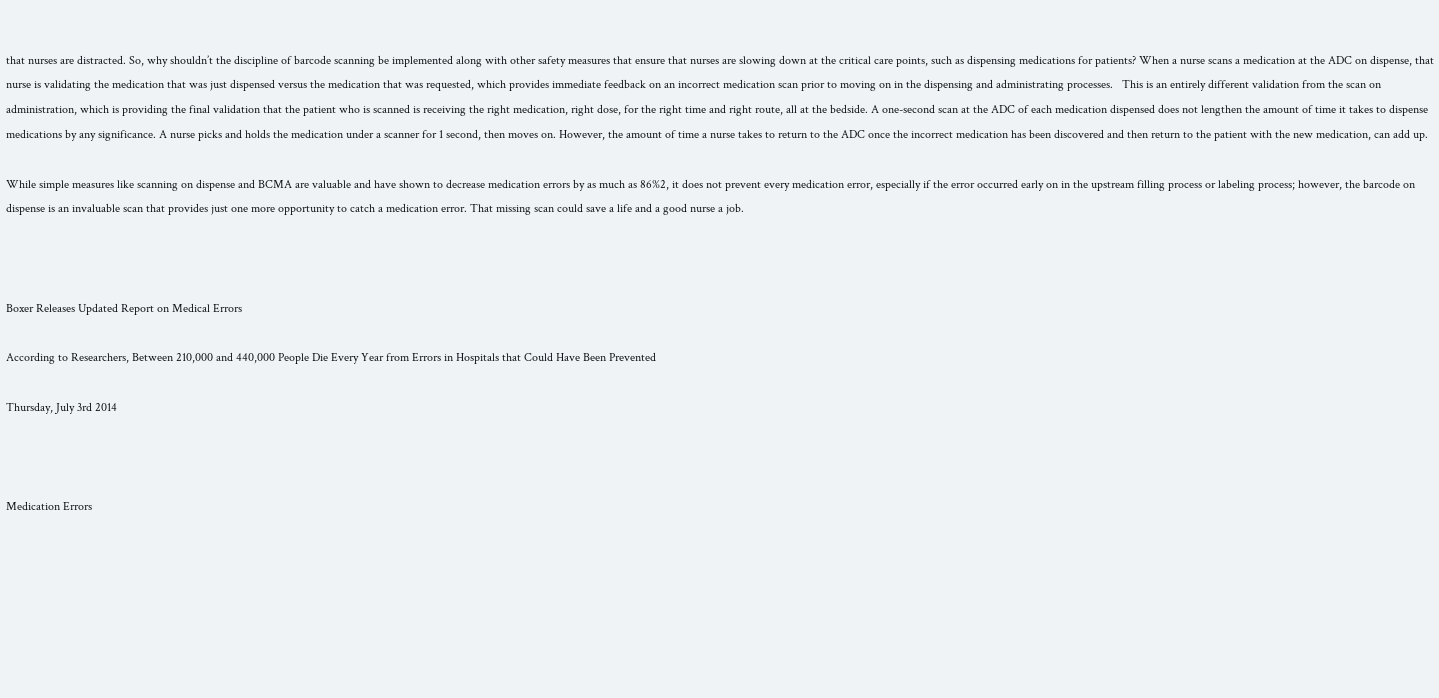that nurses are distracted. So, why shouldn’t the discipline of barcode scanning be implemented along with other safety measures that ensure that nurses are slowing down at the critical care points, such as dispensing medications for patients? When a nurse scans a medication at the ADC on dispense, that nurse is validating the medication that was just dispensed versus the medication that was requested, which provides immediate feedback on an incorrect medication scan prior to moving on in the dispensing and administrating processes.   This is an entirely different validation from the scan on administration, which is providing the final validation that the patient who is scanned is receiving the right medication, right dose, for the right time and right route, all at the bedside. A one-second scan at the ADC of each medication dispensed does not lengthen the amount of time it takes to dispense medications by any significance. A nurse picks and holds the medication under a scanner for 1 second, then moves on. However, the amount of time a nurse takes to return to the ADC once the incorrect medication has been discovered and then return to the patient with the new medication, can add up.

While simple measures like scanning on dispense and BCMA are valuable and have shown to decrease medication errors by as much as 86%2, it does not prevent every medication error, especially if the error occurred early on in the upstream filling process or labeling process; however, the barcode on dispense is an invaluable scan that provides just one more opportunity to catch a medication error. That missing scan could save a life and a good nurse a job.



Boxer Releases Updated Report on Medical Errors

According to Researchers, Between 210,000 and 440,000 People Die Every Year from Errors in Hospitals that Could Have Been Prevented

Thursday, July 3rd 2014



Medication Errors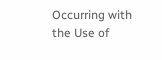Occurring with the Use of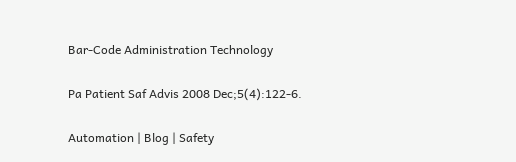Bar-Code Administration Technology

Pa Patient Saf Advis 2008 Dec;5(4):122-6.

Automation | Blog | Safety